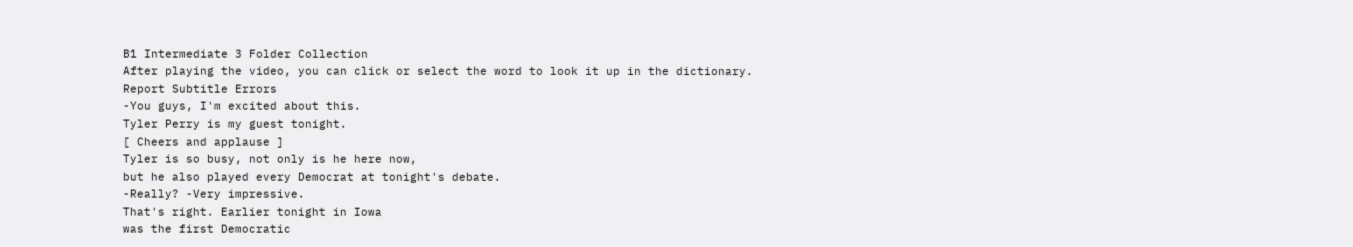B1 Intermediate 3 Folder Collection
After playing the video, you can click or select the word to look it up in the dictionary.
Report Subtitle Errors
-You guys, I'm excited about this.
Tyler Perry is my guest tonight.
[ Cheers and applause ]
Tyler is so busy, not only is he here now,
but he also played every Democrat at tonight's debate.
-Really? -Very impressive.
That's right. Earlier tonight in Iowa
was the first Democratic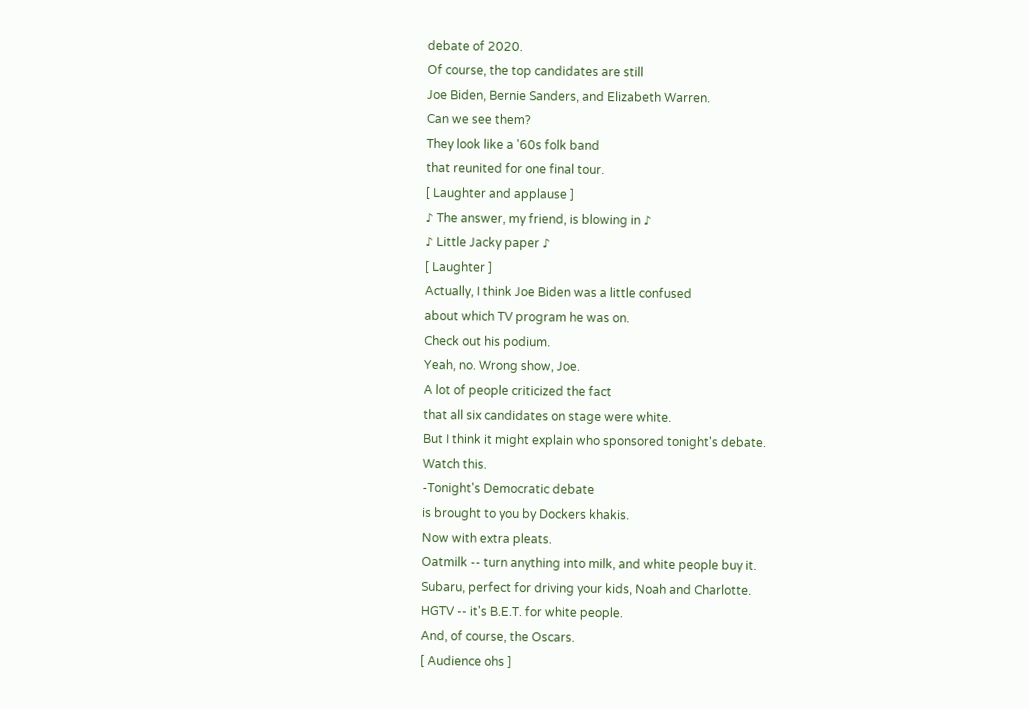debate of 2020.
Of course, the top candidates are still
Joe Biden, Bernie Sanders, and Elizabeth Warren.
Can we see them?
They look like a '60s folk band
that reunited for one final tour.
[ Laughter and applause ]
♪ The answer, my friend, is blowing in ♪
♪ Little Jacky paper ♪
[ Laughter ]
Actually, I think Joe Biden was a little confused
about which TV program he was on.
Check out his podium.
Yeah, no. Wrong show, Joe.
A lot of people criticized the fact
that all six candidates on stage were white.
But I think it might explain who sponsored tonight's debate.
Watch this.
-Tonight's Democratic debate
is brought to you by Dockers khakis.
Now with extra pleats.
Oatmilk -- turn anything into milk, and white people buy it.
Subaru, perfect for driving your kids, Noah and Charlotte.
HGTV -- it's B.E.T. for white people.
And, of course, the Oscars.
[ Audience ohs ]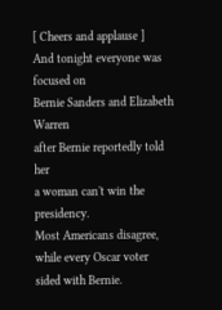[ Cheers and applause ]
And tonight everyone was focused on
Bernie Sanders and Elizabeth Warren
after Bernie reportedly told her
a woman can't win the presidency.
Most Americans disagree,
while every Oscar voter sided with Bernie.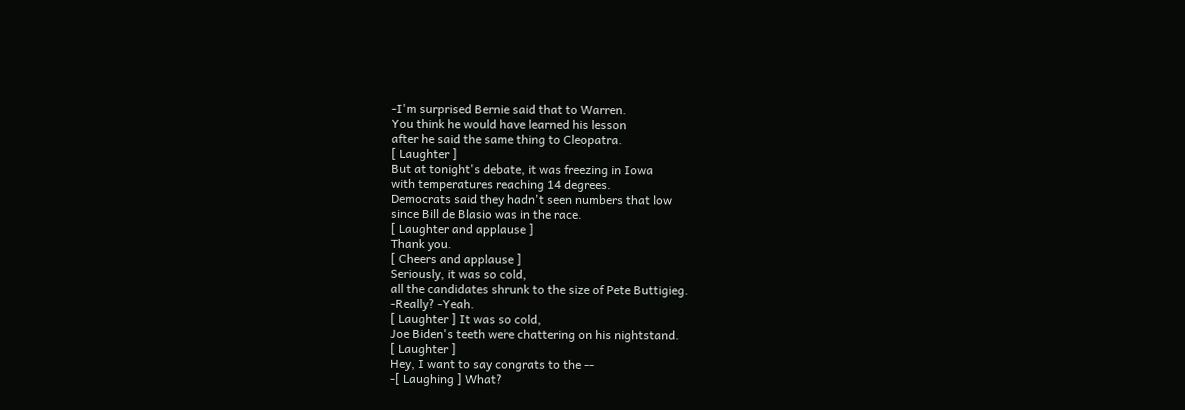-I'm surprised Bernie said that to Warren.
You think he would have learned his lesson
after he said the same thing to Cleopatra.
[ Laughter ]
But at tonight's debate, it was freezing in Iowa
with temperatures reaching 14 degrees.
Democrats said they hadn't seen numbers that low
since Bill de Blasio was in the race.
[ Laughter and applause ]
Thank you.
[ Cheers and applause ]
Seriously, it was so cold,
all the candidates shrunk to the size of Pete Buttigieg.
-Really? -Yeah.
[ Laughter ] It was so cold,
Joe Biden's teeth were chattering on his nightstand.
[ Laughter ]
Hey, I want to say congrats to the --
-[ Laughing ] What?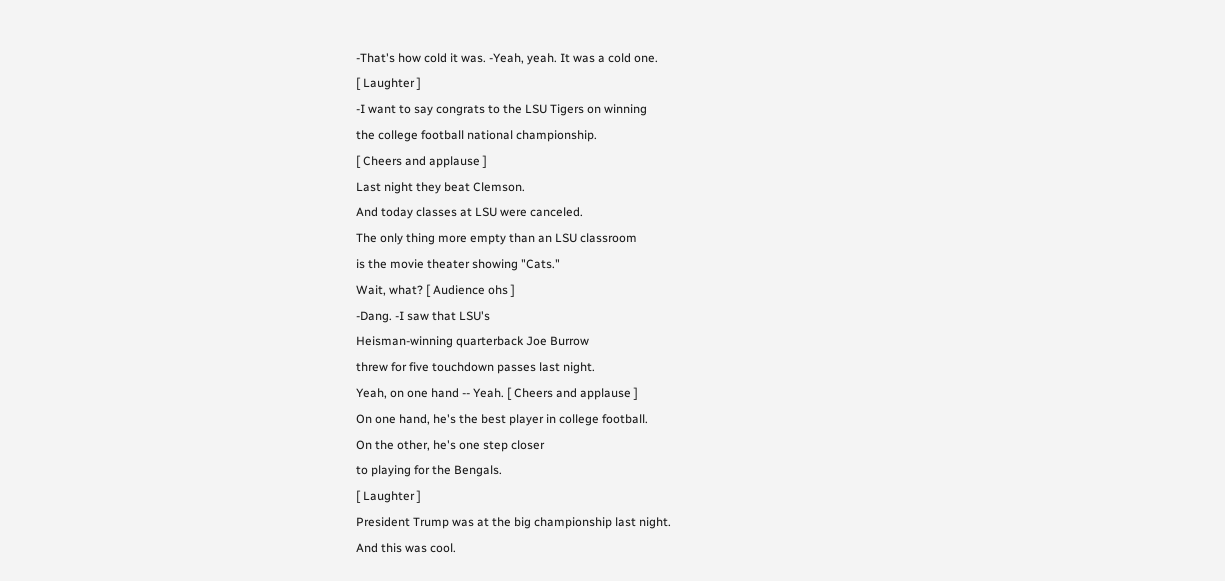-That's how cold it was. -Yeah, yeah. It was a cold one.
[ Laughter ]
-I want to say congrats to the LSU Tigers on winning
the college football national championship.
[ Cheers and applause ]
Last night they beat Clemson.
And today classes at LSU were canceled.
The only thing more empty than an LSU classroom
is the movie theater showing "Cats."
Wait, what? [ Audience ohs ]
-Dang. -I saw that LSU's
Heisman-winning quarterback Joe Burrow
threw for five touchdown passes last night.
Yeah, on one hand -- Yeah. [ Cheers and applause ]
On one hand, he's the best player in college football.
On the other, he's one step closer
to playing for the Bengals.
[ Laughter ]
President Trump was at the big championship last night.
And this was cool.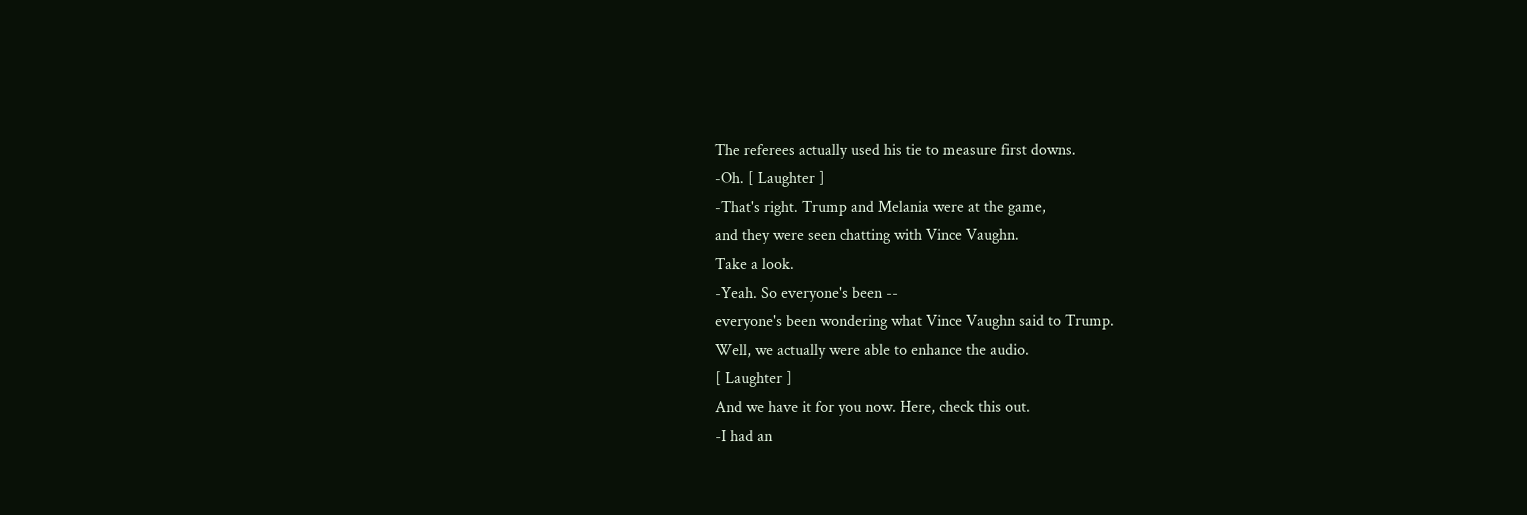The referees actually used his tie to measure first downs.
-Oh. [ Laughter ]
-That's right. Trump and Melania were at the game,
and they were seen chatting with Vince Vaughn.
Take a look.
-Yeah. So everyone's been --
everyone's been wondering what Vince Vaughn said to Trump.
Well, we actually were able to enhance the audio.
[ Laughter ]
And we have it for you now. Here, check this out.
-I had an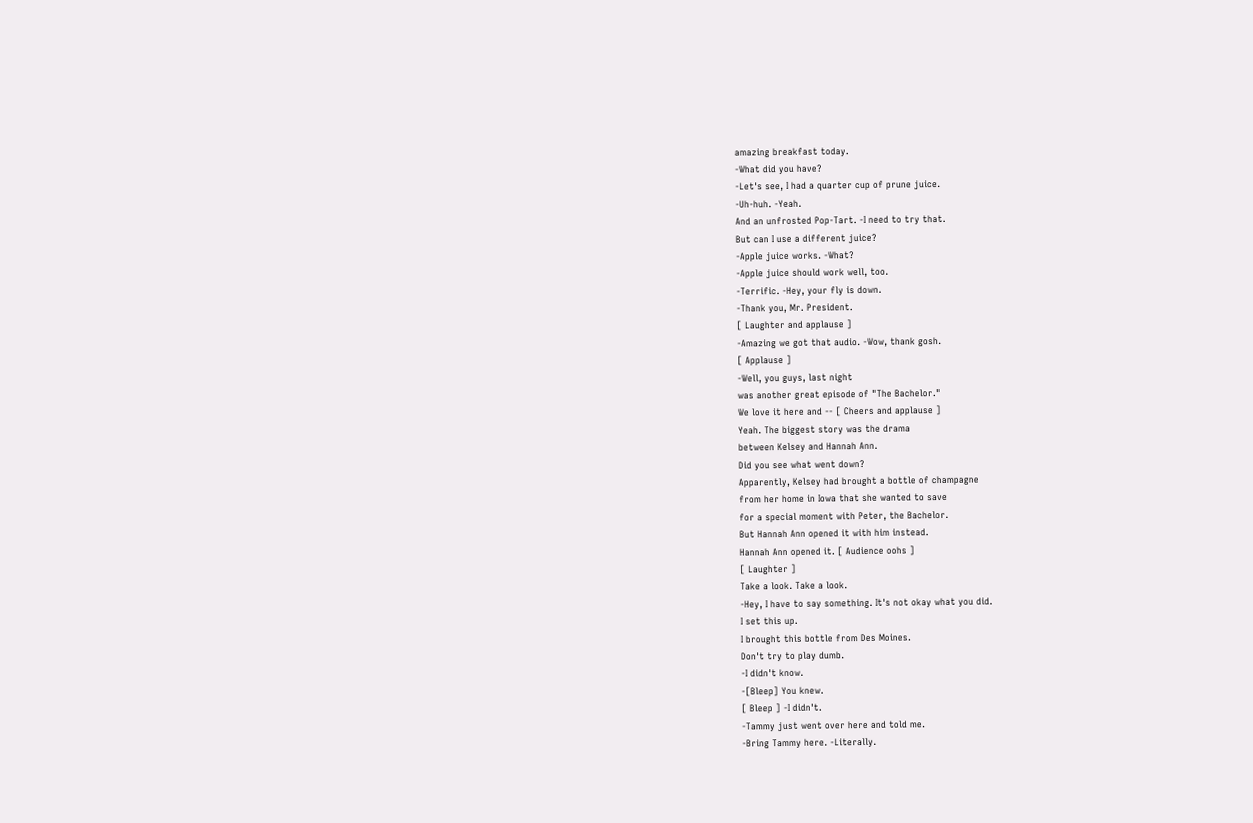amazing breakfast today.
-What did you have?
-Let's see, I had a quarter cup of prune juice.
-Uh-huh. -Yeah.
And an unfrosted Pop-Tart. -I need to try that.
But can I use a different juice?
-Apple juice works. -What?
-Apple juice should work well, too.
-Terrific. -Hey, your fly is down.
-Thank you, Mr. President.
[ Laughter and applause ]
-Amazing we got that audio. -Wow, thank gosh.
[ Applause ]
-Well, you guys, last night
was another great episode of "The Bachelor."
We love it here and -- [ Cheers and applause ]
Yeah. The biggest story was the drama
between Kelsey and Hannah Ann.
Did you see what went down?
Apparently, Kelsey had brought a bottle of champagne
from her home in Iowa that she wanted to save
for a special moment with Peter, the Bachelor.
But Hannah Ann opened it with him instead.
Hannah Ann opened it. [ Audience oohs ]
[ Laughter ]
Take a look. Take a look.
-Hey, I have to say something. It's not okay what you did.
I set this up.
I brought this bottle from Des Moines.
Don't try to play dumb.
-I didn't know.
-[Bleep] You knew.
[ Bleep ] -I didn't.
-Tammy just went over here and told me.
-Bring Tammy here. -Literally.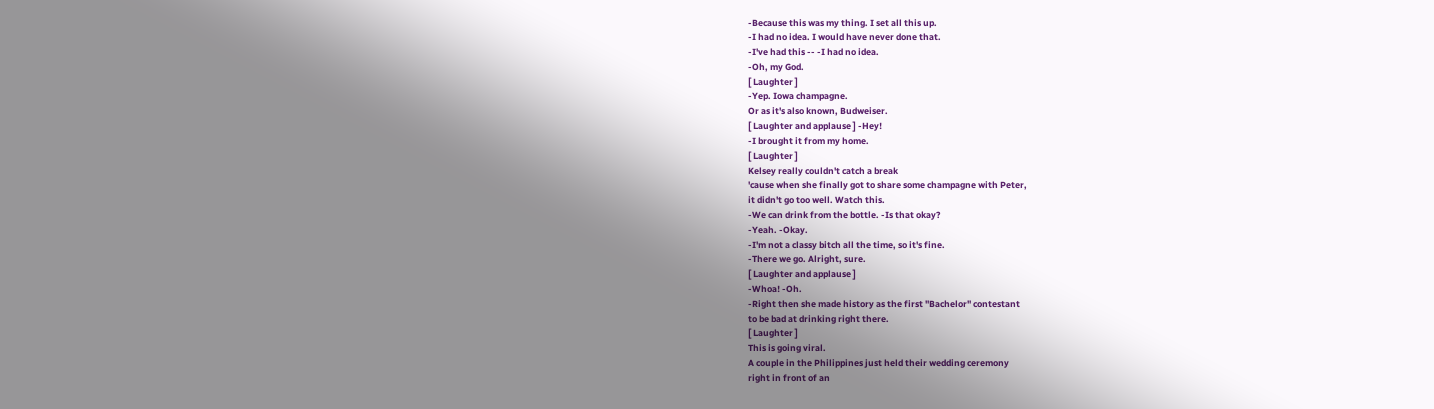-Because this was my thing. I set all this up.
-I had no idea. I would have never done that.
-I've had this -- -I had no idea.
-Oh, my God.
[ Laughter ]
-Yep. Iowa champagne.
Or as it's also known, Budweiser.
[ Laughter and applause ] -Hey!
-I brought it from my home.
[ Laughter ]
Kelsey really couldn't catch a break
'cause when she finally got to share some champagne with Peter,
it didn't go too well. Watch this.
-We can drink from the bottle. -Is that okay?
-Yeah. -Okay.
-I'm not a classy bitch all the time, so it's fine.
-There we go. Alright, sure.
[ Laughter and applause ]
-Whoa! -Oh.
-Right then she made history as the first "Bachelor" contestant
to be bad at drinking right there.
[ Laughter ]
This is going viral.
A couple in the Philippines just held their wedding ceremony
right in front of an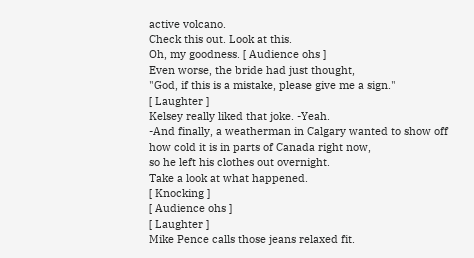active volcano.
Check this out. Look at this.
Oh, my goodness. [ Audience ohs ]
Even worse, the bride had just thought,
"God, if this is a mistake, please give me a sign."
[ Laughter ]
Kelsey really liked that joke. -Yeah.
-And finally, a weatherman in Calgary wanted to show off
how cold it is in parts of Canada right now,
so he left his clothes out overnight.
Take a look at what happened.
[ Knocking ]
[ Audience ohs ]
[ Laughter ]
Mike Pence calls those jeans relaxed fit.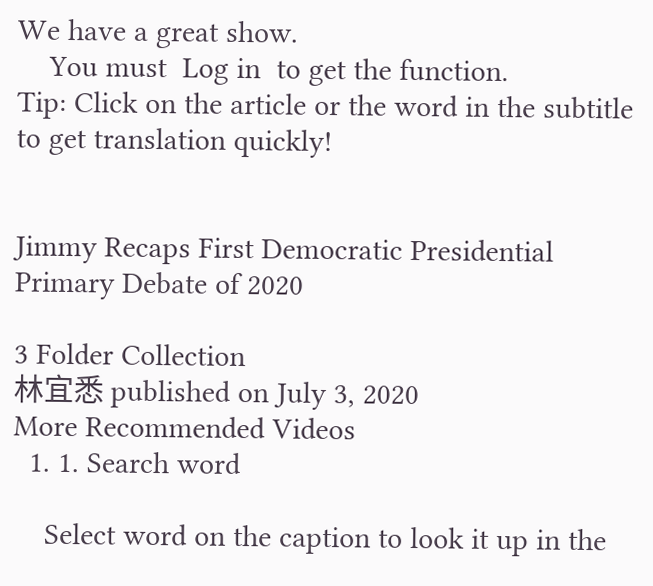We have a great show.
    You must  Log in  to get the function.
Tip: Click on the article or the word in the subtitle to get translation quickly!


Jimmy Recaps First Democratic Presidential Primary Debate of 2020

3 Folder Collection
林宜悉 published on July 3, 2020
More Recommended Videos
  1. 1. Search word

    Select word on the caption to look it up in the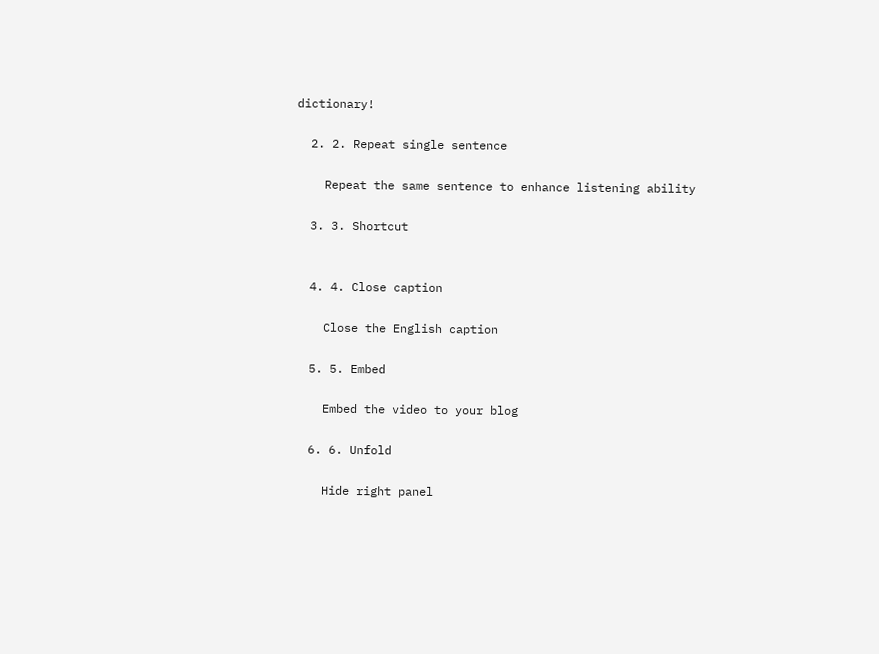dictionary!

  2. 2. Repeat single sentence

    Repeat the same sentence to enhance listening ability

  3. 3. Shortcut


  4. 4. Close caption

    Close the English caption

  5. 5. Embed

    Embed the video to your blog

  6. 6. Unfold

    Hide right panel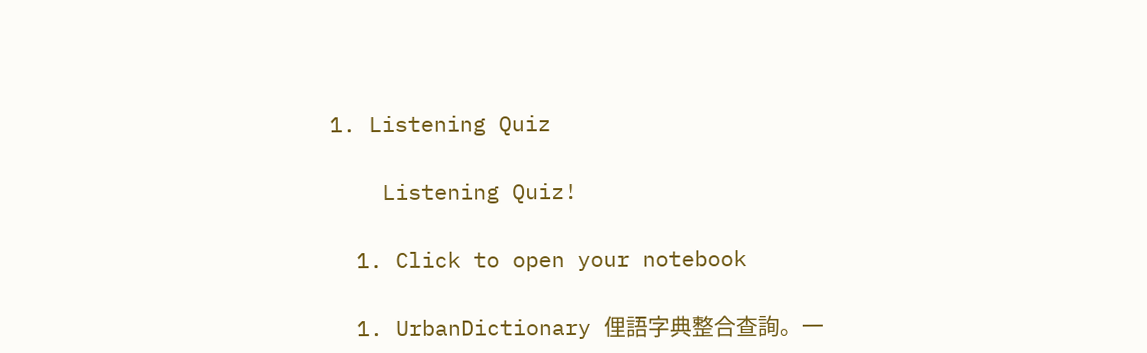1. Listening Quiz

    Listening Quiz!

  1. Click to open your notebook

  1. UrbanDictionary 俚語字典整合查詢。一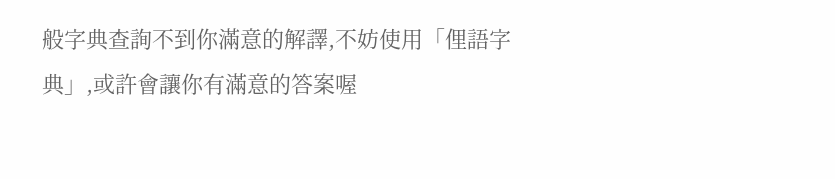般字典查詢不到你滿意的解譯,不妨使用「俚語字典」,或許會讓你有滿意的答案喔